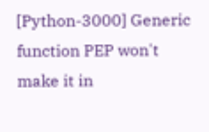[Python-3000] Generic function PEP won't make it in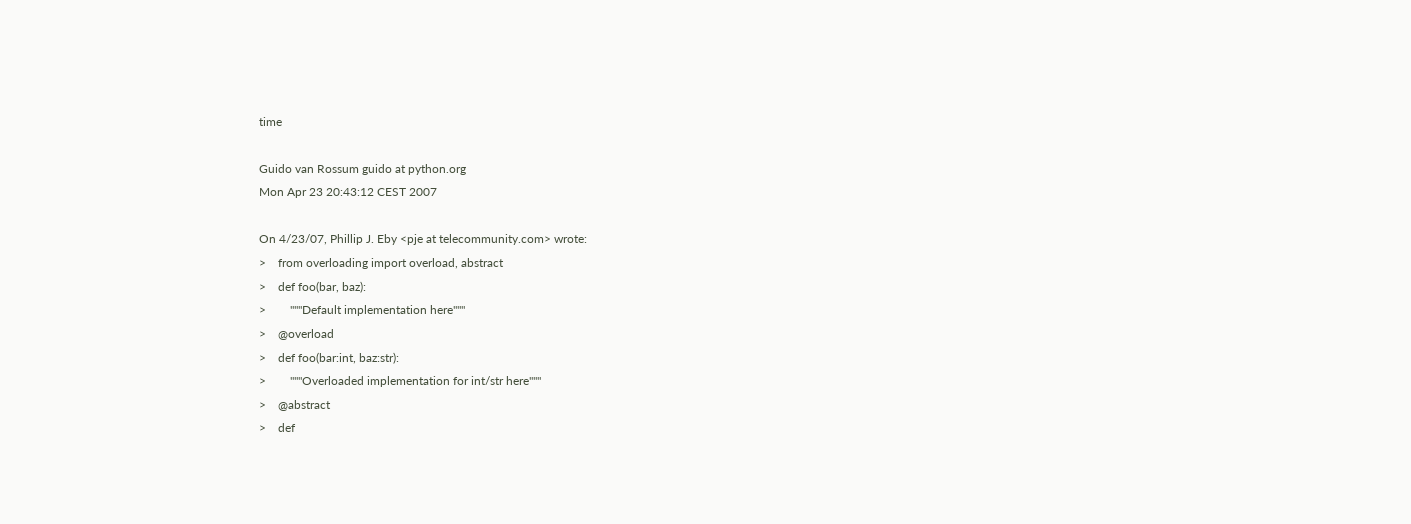time

Guido van Rossum guido at python.org
Mon Apr 23 20:43:12 CEST 2007

On 4/23/07, Phillip J. Eby <pje at telecommunity.com> wrote:
>    from overloading import overload, abstract
>    def foo(bar, baz):
>        """Default implementation here"""
>    @overload
>    def foo(bar:int, baz:str):
>        """Overloaded implementation for int/str here"""
>    @abstract
>    def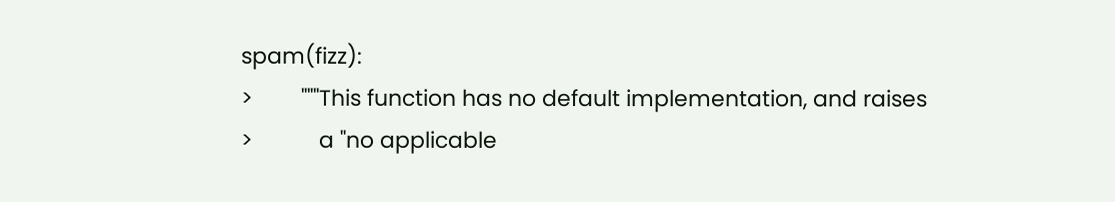spam(fizz):
>        """This function has no default implementation, and raises
>           a "no applicable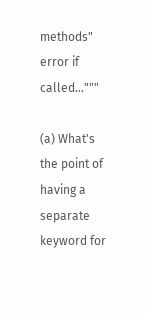methods" error if called..."""

(a) What's the point of having a separate keyword for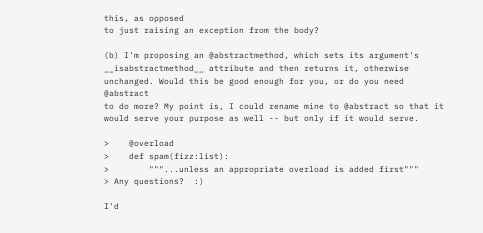this, as opposed
to just raising an exception from the body?

(b) I'm proposing an @abstractmethod, which sets its argument's
__isabstractmethod__ attribute and then returns it, otherwise
unchanged. Would this be good enough for you, or do you need @abstract
to do more? My point is, I could rename mine to @abstract so that it
would serve your purpose as well -- but only if it would serve.

>    @overload
>    def spam(fizz:list):
>        """...unless an appropriate overload is added first"""
> Any questions?  :)

I'd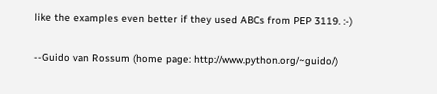like the examples even better if they used ABCs from PEP 3119. :-)

--Guido van Rossum (home page: http://www.python.org/~guido/)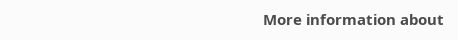More information about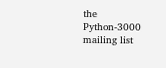the Python-3000 mailing list